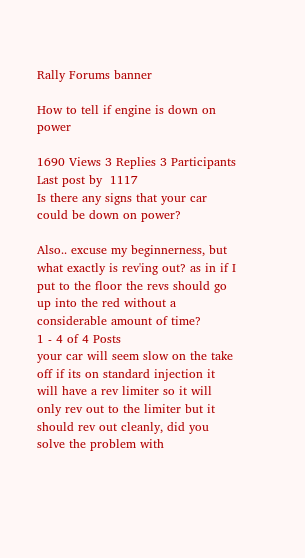Rally Forums banner

How to tell if engine is down on power

1690 Views 3 Replies 3 Participants Last post by  1117
Is there any signs that your car could be down on power?

Also.. excuse my beginnerness, but what exactly is rev'ing out? as in if I put to the floor the revs should go up into the red without a considerable amount of time?
1 - 4 of 4 Posts
your car will seem slow on the take off if its on standard injection it will have a rev limiter so it will only rev out to the limiter but it should rev out cleanly, did you solve the problem with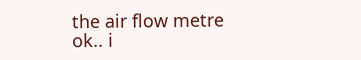the air flow metre
ok.. i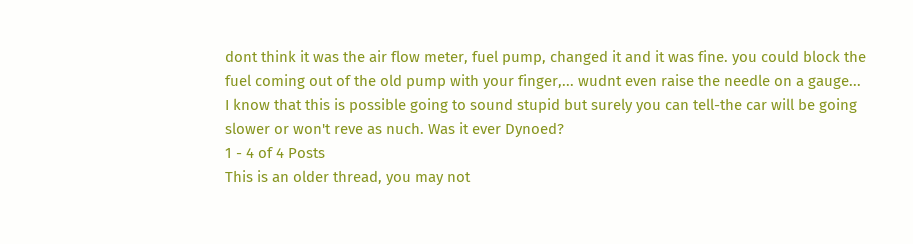dont think it was the air flow meter, fuel pump, changed it and it was fine. you could block the fuel coming out of the old pump with your finger,... wudnt even raise the needle on a gauge...
I know that this is possible going to sound stupid but surely you can tell-the car will be going slower or won't reve as nuch. Was it ever Dynoed?
1 - 4 of 4 Posts
This is an older thread, you may not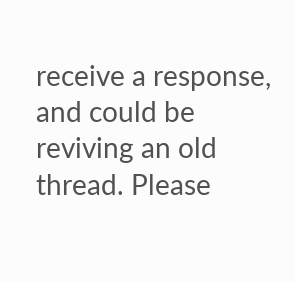receive a response, and could be reviving an old thread. Please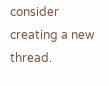consider creating a new thread.